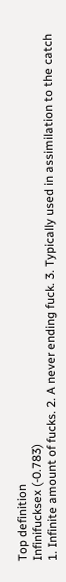Top definition
Infinifucksex (-0.783)
1. Infinite amount of fucks. 2. A never ending fuck. 3. Typically used in assimilation to the catch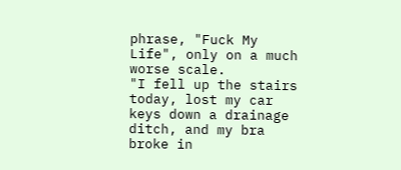phrase, "Fuck My Life", only on a much worse scale.
"I fell up the stairs today, lost my car keys down a drainage ditch, and my bra broke in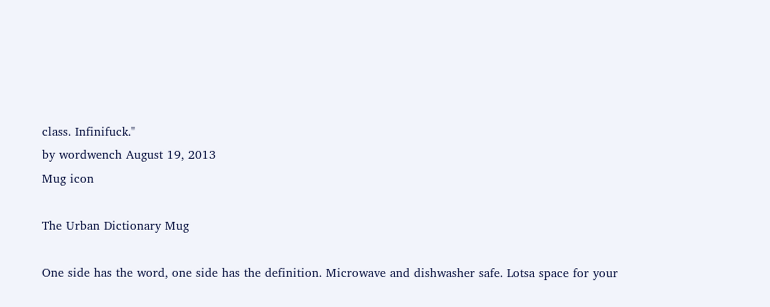class. Infinifuck."
by wordwench August 19, 2013
Mug icon

The Urban Dictionary Mug

One side has the word, one side has the definition. Microwave and dishwasher safe. Lotsa space for your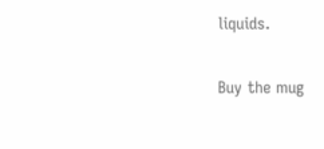liquids.

Buy the mug